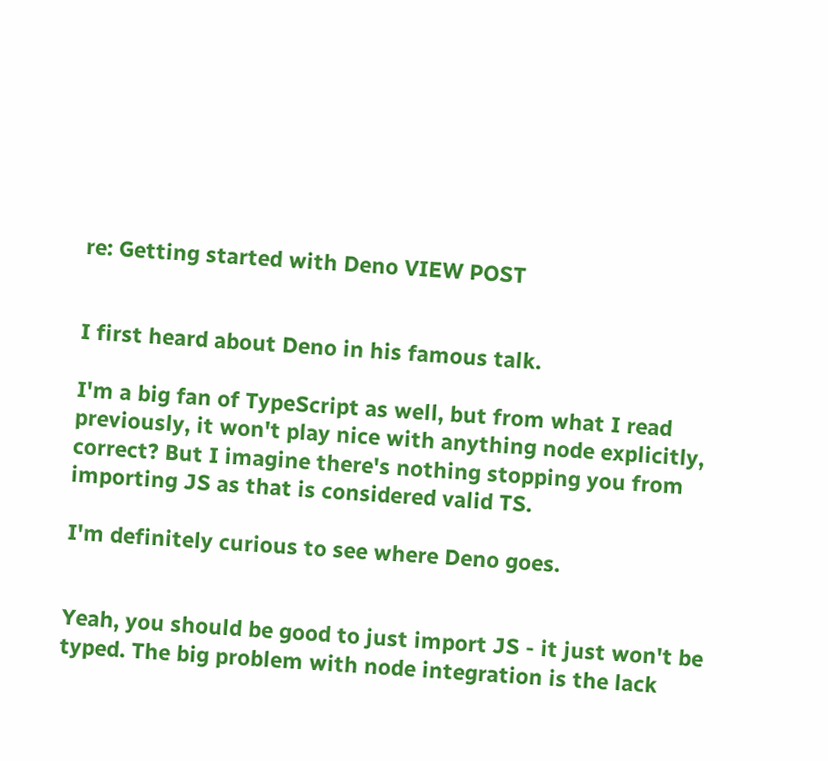re: Getting started with Deno VIEW POST


I first heard about Deno in his famous talk.

I'm a big fan of TypeScript as well, but from what I read previously, it won't play nice with anything node explicitly, correct? But I imagine there's nothing stopping you from importing JS as that is considered valid TS.

I'm definitely curious to see where Deno goes.


Yeah, you should be good to just import JS - it just won't be typed. The big problem with node integration is the lack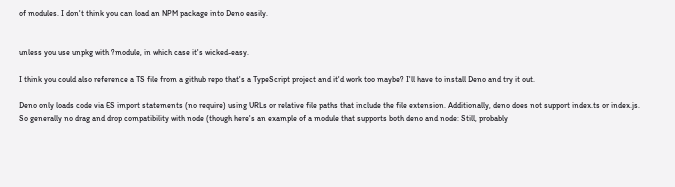of modules. I don't think you can load an NPM package into Deno easily.


unless you use unpkg with ?module, in which case it's wicked-easy.

I think you could also reference a TS file from a github repo that's a TypeScript project and it'd work too maybe? I'll have to install Deno and try it out.

Deno only loads code via ES import statements (no require) using URLs or relative file paths that include the file extension. Additionally, deno does not support index.ts or index.js. So generally no drag and drop compatibility with node (though here's an example of a module that supports both deno and node: Still, probably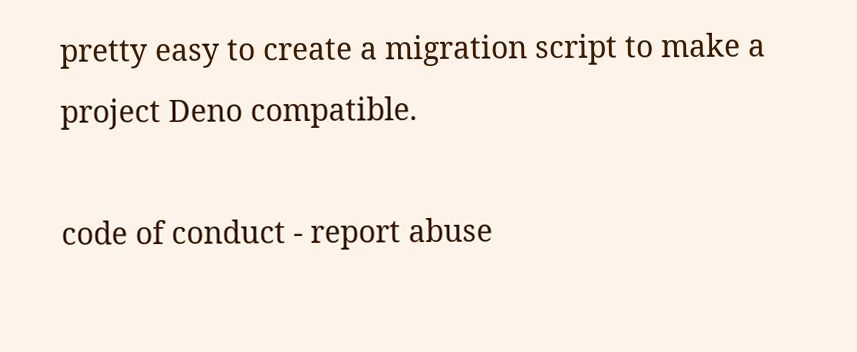pretty easy to create a migration script to make a project Deno compatible.

code of conduct - report abuse